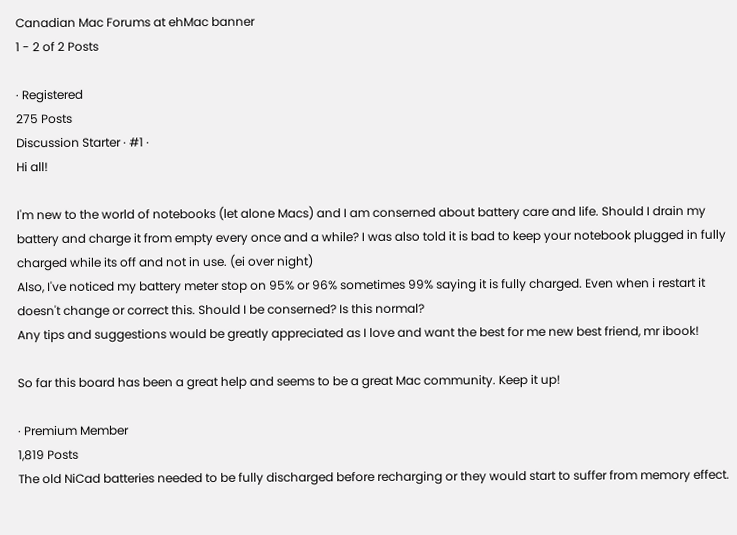Canadian Mac Forums at ehMac banner
1 - 2 of 2 Posts

· Registered
275 Posts
Discussion Starter · #1 ·
Hi all!

I'm new to the world of notebooks (let alone Macs) and I am conserned about battery care and life. Should I drain my battery and charge it from empty every once and a while? I was also told it is bad to keep your notebook plugged in fully charged while its off and not in use. (ei over night)
Also, I've noticed my battery meter stop on 95% or 96% sometimes 99% saying it is fully charged. Even when i restart it doesn't change or correct this. Should I be conserned? Is this normal?
Any tips and suggestions would be greatly appreciated as I love and want the best for me new best friend, mr ibook!

So far this board has been a great help and seems to be a great Mac community. Keep it up!

· Premium Member
1,819 Posts
The old NiCad batteries needed to be fully discharged before recharging or they would start to suffer from memory effect.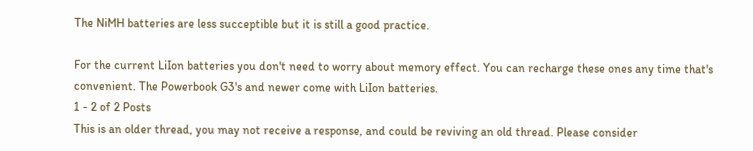The NiMH batteries are less succeptible but it is still a good practice.

For the current LiIon batteries you don't need to worry about memory effect. You can recharge these ones any time that's convenient. The Powerbook G3's and newer come with LiIon batteries.
1 - 2 of 2 Posts
This is an older thread, you may not receive a response, and could be reviving an old thread. Please consider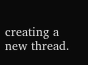creating a new thread.